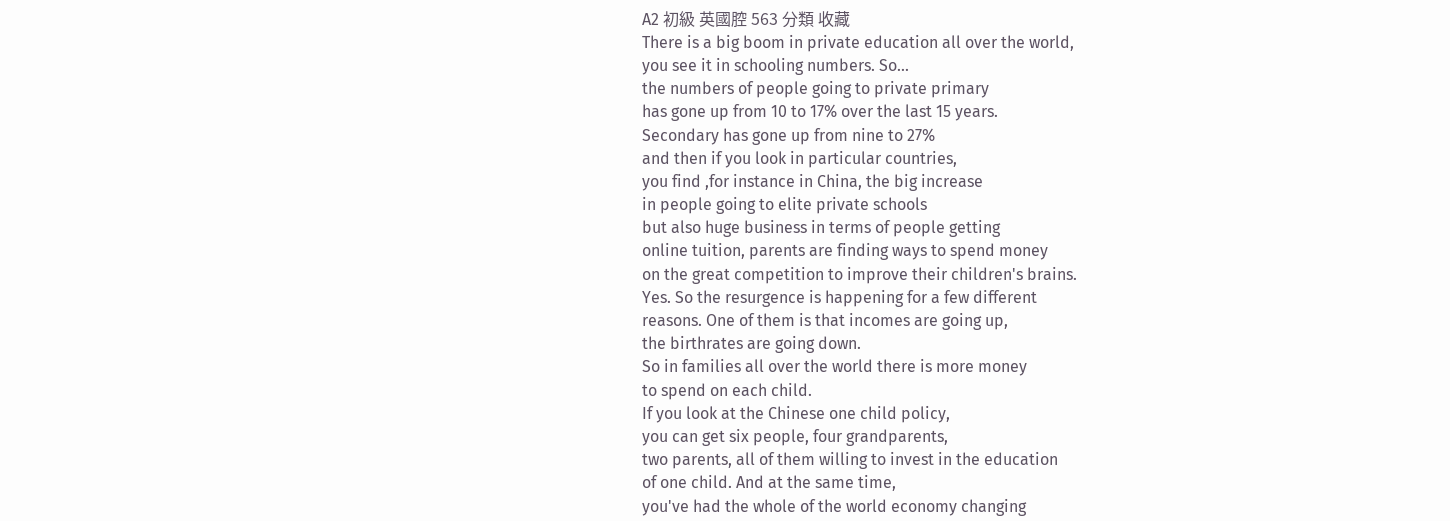A2 初級 英國腔 563 分類 收藏
There is a big boom in private education all over the world,
you see it in schooling numbers. So...
the numbers of people going to private primary
has gone up from 10 to 17% over the last 15 years.
Secondary has gone up from nine to 27%
and then if you look in particular countries,
you find ,for instance in China, the big increase
in people going to elite private schools
but also huge business in terms of people getting
online tuition, parents are finding ways to spend money
on the great competition to improve their children's brains.
Yes. So the resurgence is happening for a few different
reasons. One of them is that incomes are going up,
the birthrates are going down.
So in families all over the world there is more money
to spend on each child.
If you look at the Chinese one child policy,
you can get six people, four grandparents,
two parents, all of them willing to invest in the education
of one child. And at the same time,
you've had the whole of the world economy changing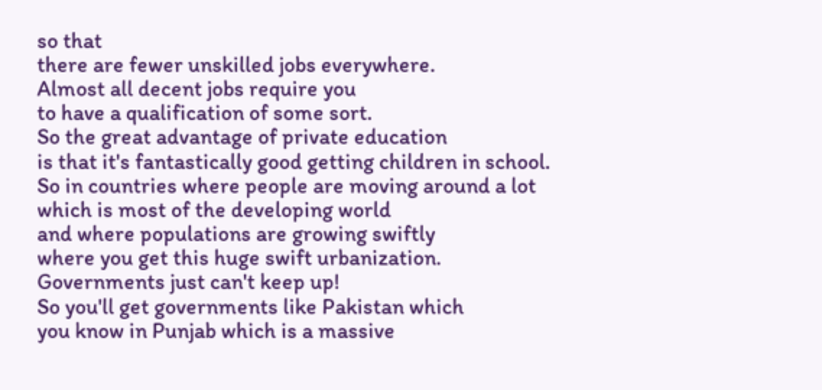so that
there are fewer unskilled jobs everywhere.
Almost all decent jobs require you
to have a qualification of some sort.
So the great advantage of private education
is that it's fantastically good getting children in school.
So in countries where people are moving around a lot
which is most of the developing world
and where populations are growing swiftly
where you get this huge swift urbanization.
Governments just can't keep up!
So you'll get governments like Pakistan which
you know in Punjab which is a massive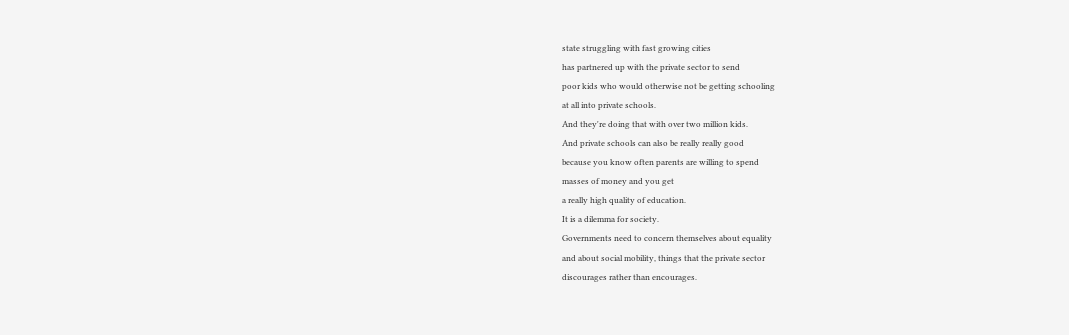state struggling with fast growing cities
has partnered up with the private sector to send
poor kids who would otherwise not be getting schooling
at all into private schools.
And they're doing that with over two million kids.
And private schools can also be really really good
because you know often parents are willing to spend
masses of money and you get
a really high quality of education.
It is a dilemma for society.
Governments need to concern themselves about equality
and about social mobility, things that the private sector
discourages rather than encourages.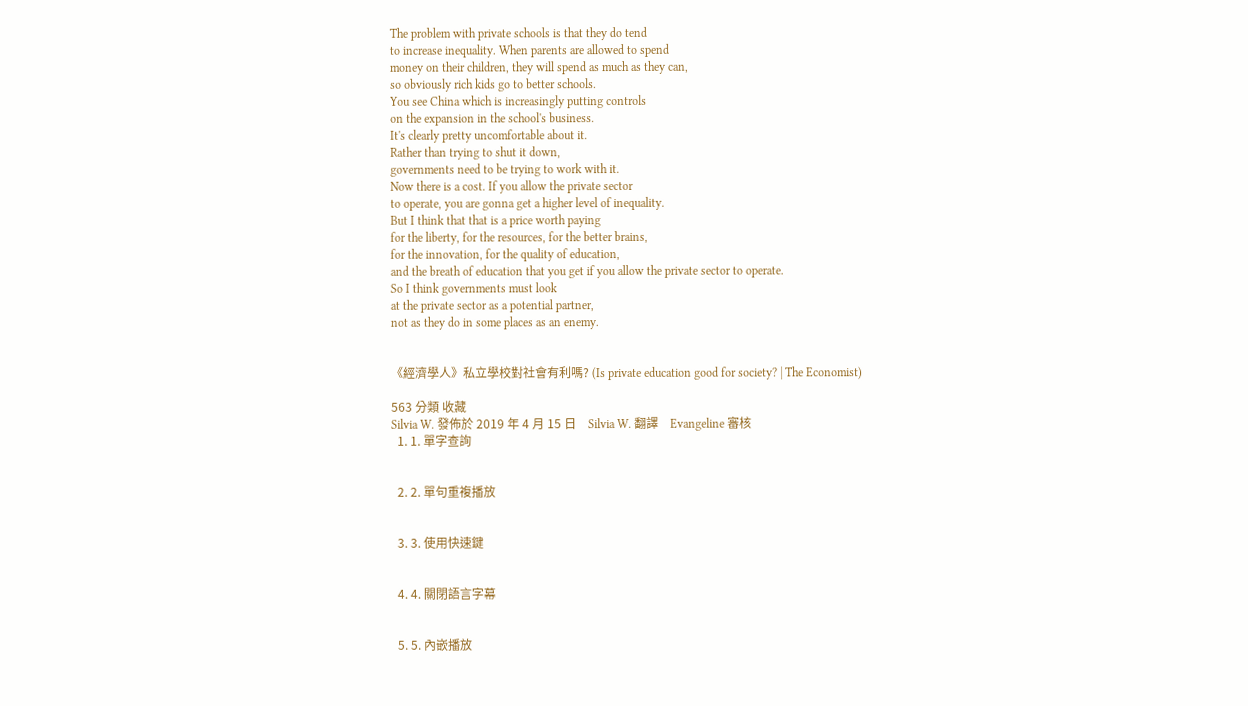The problem with private schools is that they do tend
to increase inequality. When parents are allowed to spend
money on their children, they will spend as much as they can,
so obviously rich kids go to better schools.
You see China which is increasingly putting controls
on the expansion in the school's business.
It's clearly pretty uncomfortable about it.
Rather than trying to shut it down,
governments need to be trying to work with it.
Now there is a cost. If you allow the private sector
to operate, you are gonna get a higher level of inequality.
But I think that that is a price worth paying
for the liberty, for the resources, for the better brains,
for the innovation, for the quality of education,
and the breath of education that you get if you allow the private sector to operate.
So I think governments must look
at the private sector as a potential partner,
not as they do in some places as an enemy.


《經濟學人》私立學校對社會有利嗎? (Is private education good for society? | The Economist)

563 分類 收藏
Silvia W. 發佈於 2019 年 4 月 15 日    Silvia W. 翻譯    Evangeline 審核
  1. 1. 單字查詢


  2. 2. 單句重複播放


  3. 3. 使用快速鍵


  4. 4. 關閉語言字幕


  5. 5. 內嵌播放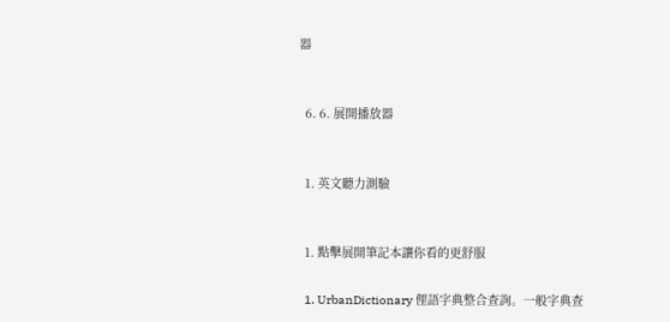器


  6. 6. 展開播放器


  1. 英文聽力測驗


  1. 點擊展開筆記本讓你看的更舒服

  1. UrbanDictionary 俚語字典整合查詢。一般字典查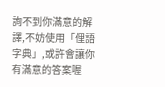詢不到你滿意的解譯,不妨使用「俚語字典」,或許會讓你有滿意的答案喔